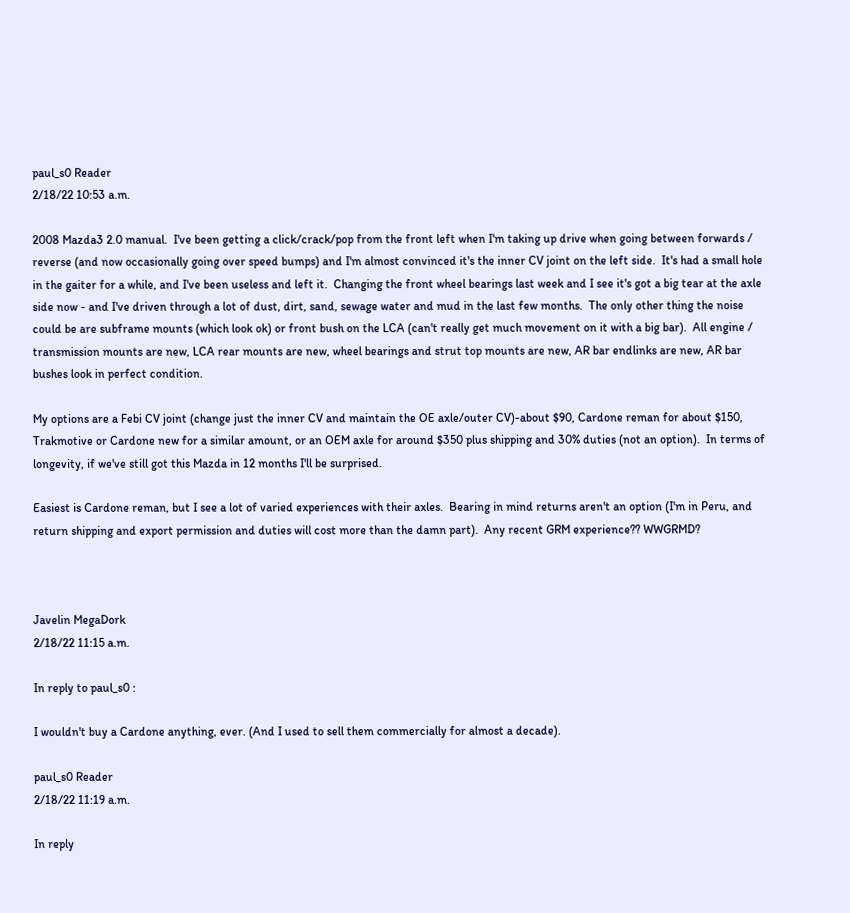paul_s0 Reader
2/18/22 10:53 a.m.

2008 Mazda3 2.0 manual.  I've been getting a click/crack/pop from the front left when I'm taking up drive when going between forwards / reverse (and now occasionally going over speed bumps) and I'm almost convinced it's the inner CV joint on the left side.  It's had a small hole in the gaiter for a while, and I've been useless and left it.  Changing the front wheel bearings last week and I see it's got a big tear at the axle side now - and I've driven through a lot of dust, dirt, sand, sewage water and mud in the last few months.  The only other thing the noise could be are subframe mounts (which look ok) or front bush on the LCA (can't really get much movement on it with a big bar).  All engine / transmission mounts are new, LCA rear mounts are new, wheel bearings and strut top mounts are new, AR bar endlinks are new, AR bar bushes look in perfect condition.

My options are a Febi CV joint (change just the inner CV and maintain the OE axle/outer CV)-about $90, Cardone reman for about $150, Trakmotive or Cardone new for a similar amount, or an OEM axle for around $350 plus shipping and 30% duties (not an option).  In terms of longevity, if we've still got this Mazda in 12 months I'll be surprised.

Easiest is Cardone reman, but I see a lot of varied experiences with their axles.  Bearing in mind returns aren't an option (I'm in Peru, and return shipping and export permission and duties will cost more than the damn part).  Any recent GRM experience?? WWGRMD?



Javelin MegaDork
2/18/22 11:15 a.m.

In reply to paul_s0 :

I wouldn't buy a Cardone anything, ever. (And I used to sell them commercially for almost a decade).

paul_s0 Reader
2/18/22 11:19 a.m.

In reply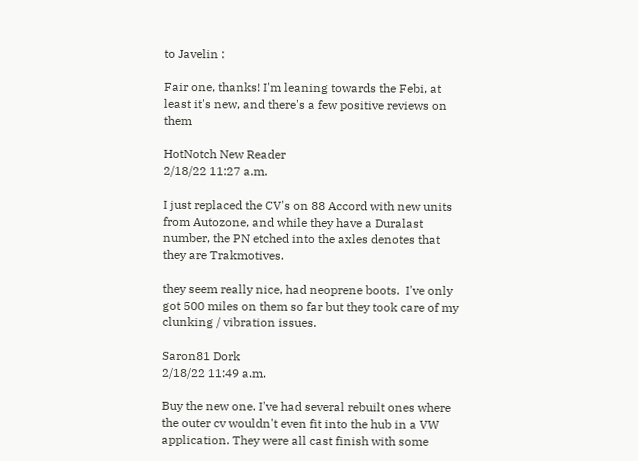to Javelin :

Fair one, thanks! I'm leaning towards the Febi, at least it's new, and there's a few positive reviews on them

HotNotch New Reader
2/18/22 11:27 a.m.

I just replaced the CV's on 88 Accord with new units from Autozone, and while they have a Duralast number, the PN etched into the axles denotes that they are Trakmotives.

they seem really nice, had neoprene boots.  I've only got 500 miles on them so far but they took care of my clunking / vibration issues.

Saron81 Dork
2/18/22 11:49 a.m.

Buy the new one. I've had several rebuilt ones where the outer cv wouldn't even fit into the hub in a VW application. They were all cast finish with some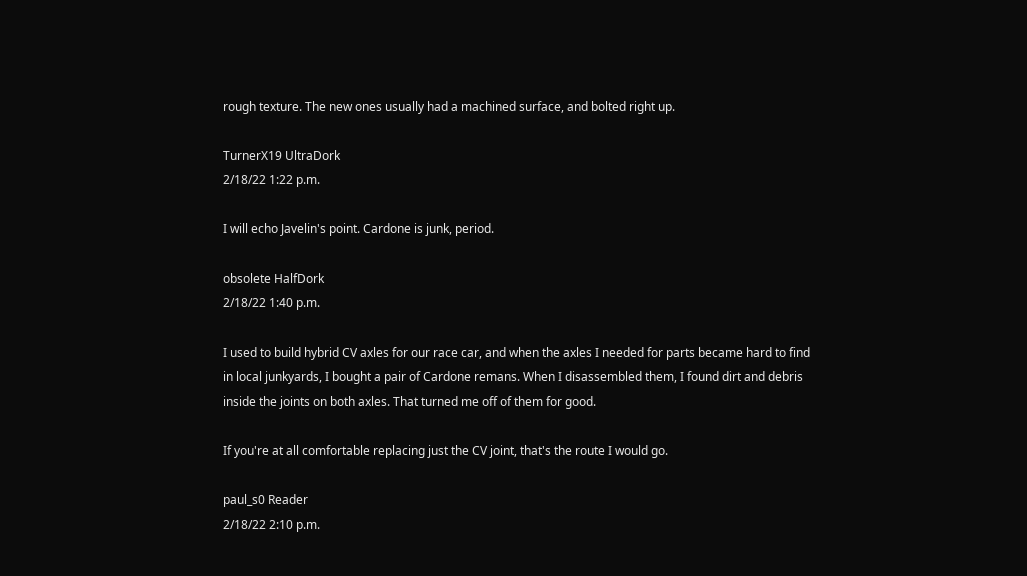rough texture. The new ones usually had a machined surface, and bolted right up.

TurnerX19 UltraDork
2/18/22 1:22 p.m.

I will echo Javelin's point. Cardone is junk, period.

obsolete HalfDork
2/18/22 1:40 p.m.

I used to build hybrid CV axles for our race car, and when the axles I needed for parts became hard to find in local junkyards, I bought a pair of Cardone remans. When I disassembled them, I found dirt and debris inside the joints on both axles. That turned me off of them for good.

If you're at all comfortable replacing just the CV joint, that's the route I would go.

paul_s0 Reader
2/18/22 2:10 p.m.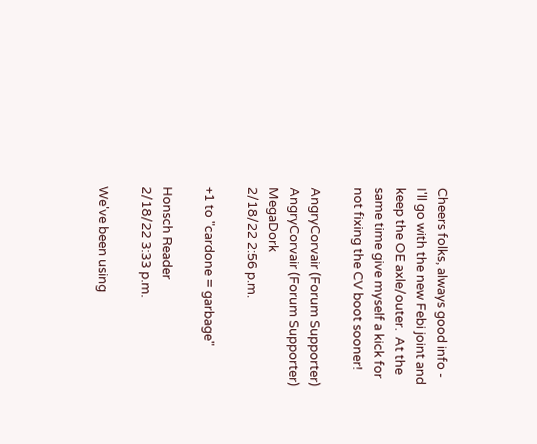Cheers folks, always good info -  I'll go with the new Febi joint and keep the OE axle/outer.  At the same time give myself a kick for not fixing the CV boot sooner!

AngryCorvair (Forum Supporter)
AngryCorvair (Forum Supporter) MegaDork
2/18/22 2:56 p.m.

+1 to "cardone = garbage"

Honsch Reader
2/18/22 3:33 p.m.

We've been using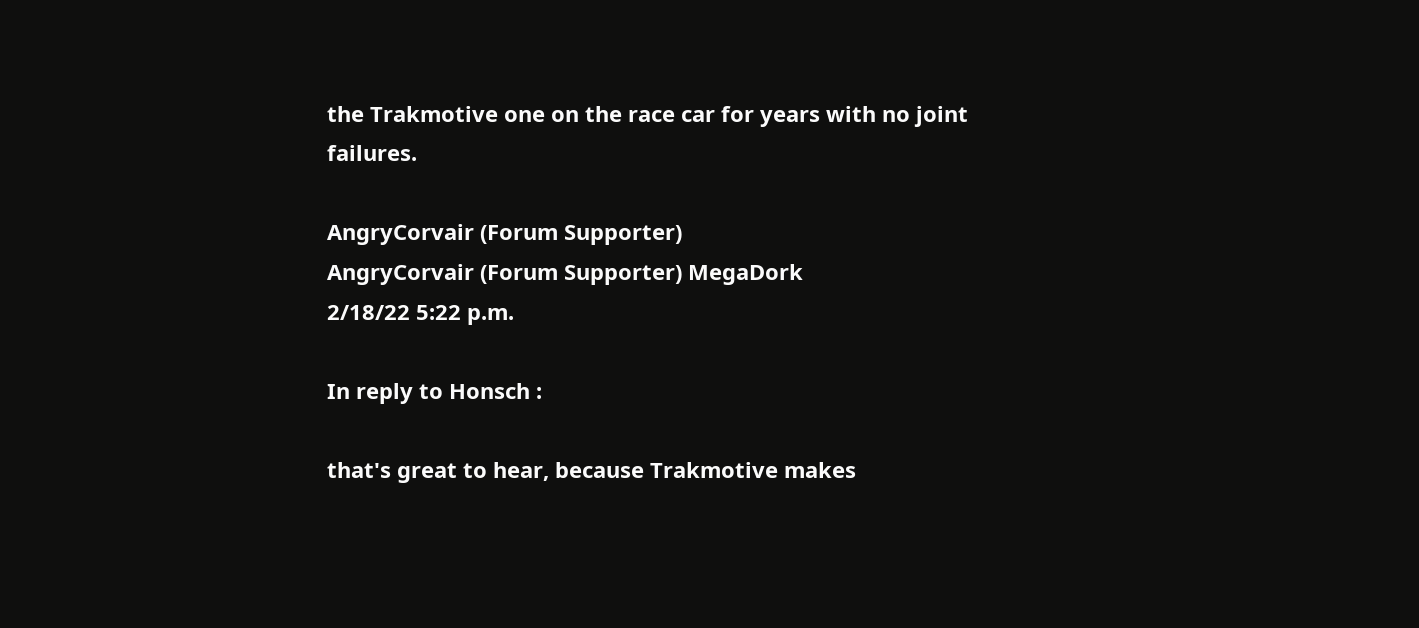the Trakmotive one on the race car for years with no joint failures.

AngryCorvair (Forum Supporter)
AngryCorvair (Forum Supporter) MegaDork
2/18/22 5:22 p.m.

In reply to Honsch :

that's great to hear, because Trakmotive makes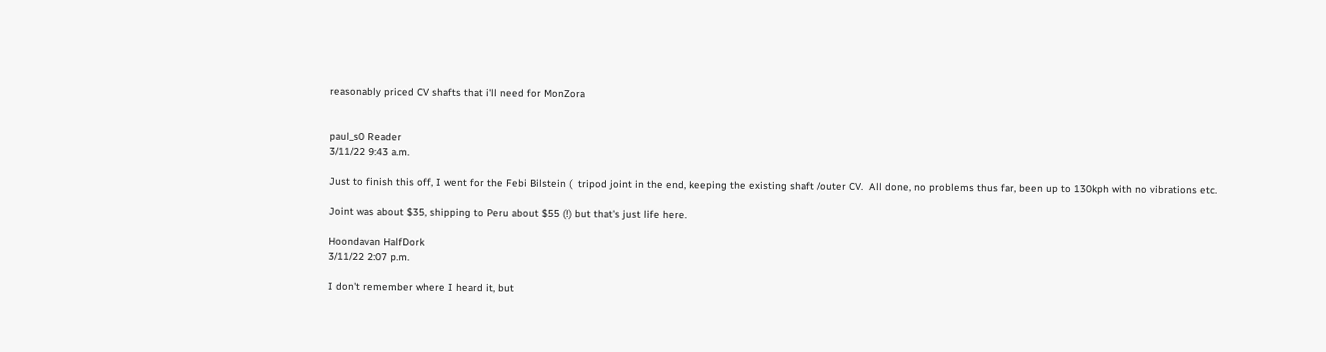reasonably priced CV shafts that i'll need for MonZora


paul_s0 Reader
3/11/22 9:43 a.m.

Just to finish this off, I went for the Febi Bilstein (  tripod joint in the end, keeping the existing shaft /outer CV.  All done, no problems thus far, been up to 130kph with no vibrations etc.

Joint was about $35, shipping to Peru about $55 (!) but that's just life here.

Hoondavan HalfDork
3/11/22 2:07 p.m.

I don't remember where I heard it, but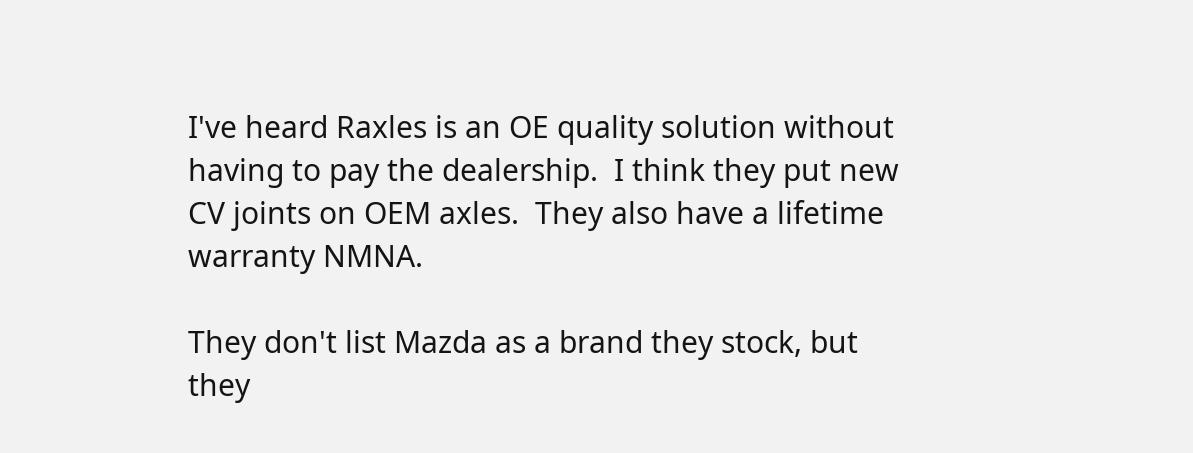I've heard Raxles is an OE quality solution without having to pay the dealership.  I think they put new CV joints on OEM axles.  They also have a lifetime warranty NMNA.

They don't list Mazda as a brand they stock, but they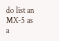do list an MX-5 as a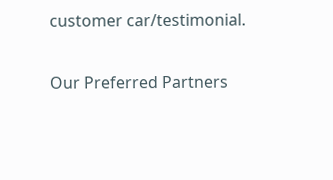customer car/testimonial.


Our Preferred Partners